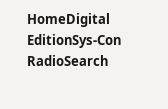HomeDigital EditionSys-Con RadioSearch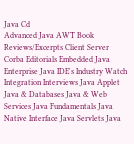Java Cd
Advanced Java AWT Book Reviews/Excerpts Client Server Corba Editorials Embedded Java Enterprise Java IDE's Industry Watch Integration Interviews Java Applet Java & Databases Java & Web Services Java Fundamentals Java Native Interface Java Servlets Java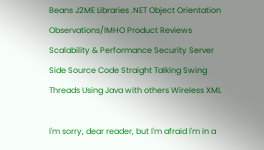Beans J2ME Libraries .NET Object Orientation Observations/IMHO Product Reviews Scalability & Performance Security Server Side Source Code Straight Talking Swing Threads Using Java with others Wireless XML

I'm sorry, dear reader, but I'm afraid I'm in a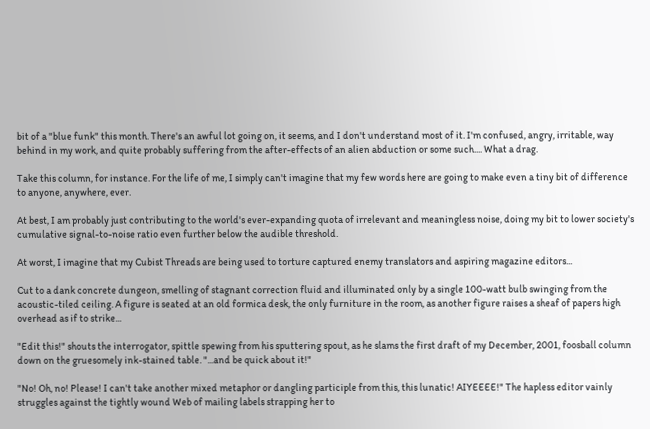bit of a "blue funk" this month. There's an awful lot going on, it seems, and I don't understand most of it. I'm confused, angry, irritable, way behind in my work, and quite probably suffering from the after-effects of an alien abduction or some such.... What a drag.

Take this column, for instance. For the life of me, I simply can't imagine that my few words here are going to make even a tiny bit of difference to anyone, anywhere, ever.

At best, I am probably just contributing to the world's ever-expanding quota of irrelevant and meaningless noise, doing my bit to lower society's cumulative signal-to-noise ratio even further below the audible threshold.

At worst, I imagine that my Cubist Threads are being used to torture captured enemy translators and aspiring magazine editors...

Cut to a dank concrete dungeon, smelling of stagnant correction fluid and illuminated only by a single 100-watt bulb swinging from the acoustic-tiled ceiling. A figure is seated at an old formica desk, the only furniture in the room, as another figure raises a sheaf of papers high overhead as if to strike...

"Edit this!" shouts the interrogator, spittle spewing from his sputtering spout, as he slams the first draft of my December, 2001, foosball column down on the gruesomely ink-stained table. "...and be quick about it!"

"No! Oh, no! Please! I can't take another mixed metaphor or dangling participle from this, this lunatic! AIYEEEE!" The hapless editor vainly struggles against the tightly wound Web of mailing labels strapping her to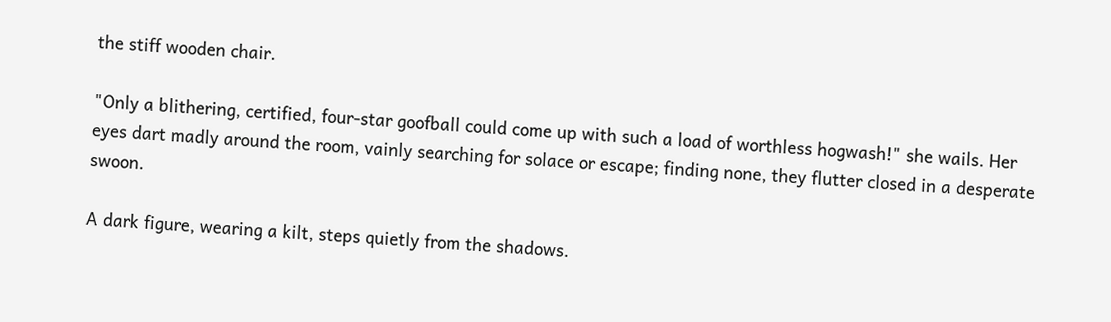the stiff wooden chair.

"Only a blithering, certified, four-star goofball could come up with such a load of worthless hogwash!" she wails. Her eyes dart madly around the room, vainly searching for solace or escape; finding none, they flutter closed in a desperate swoon.

A dark figure, wearing a kilt, steps quietly from the shadows.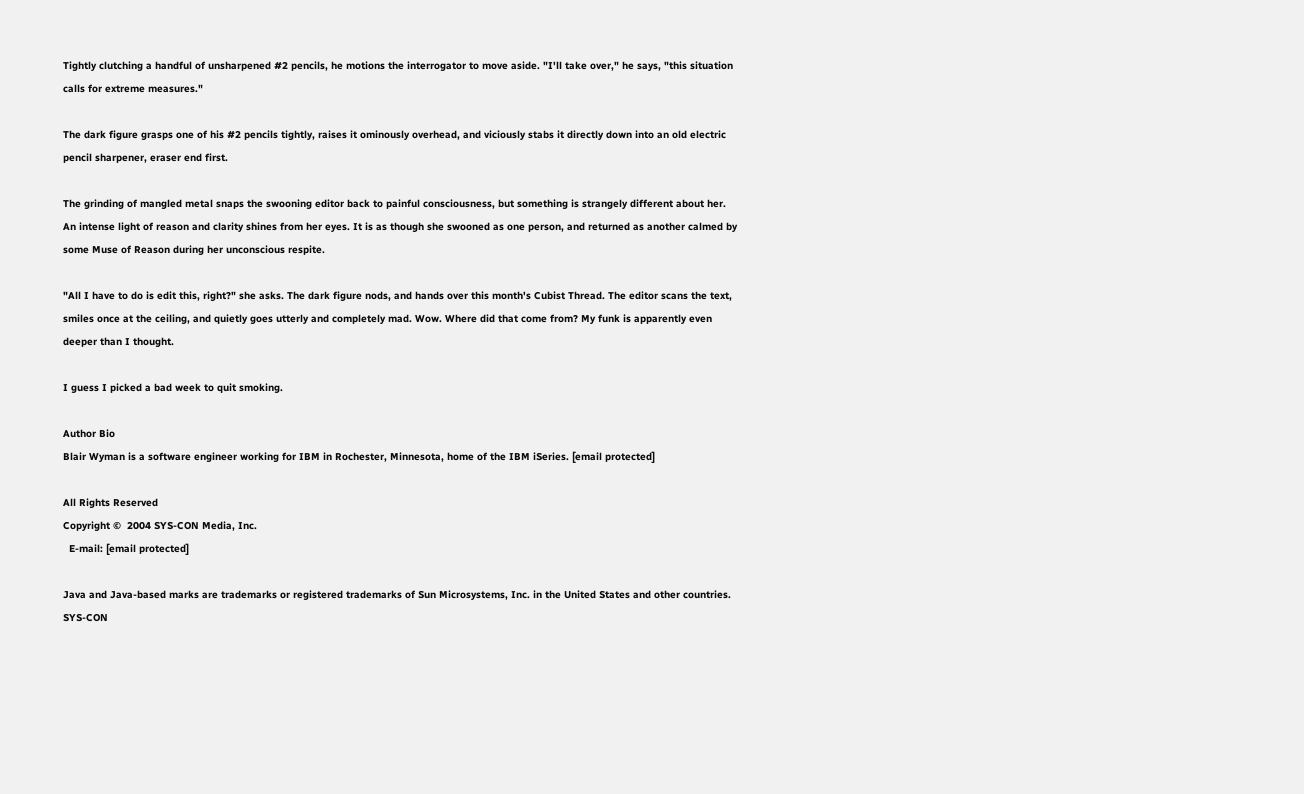Tightly clutching a handful of unsharpened #2 pencils, he motions the interrogator to move aside. "I'll take over," he says, "this situation calls for extreme measures."

The dark figure grasps one of his #2 pencils tightly, raises it ominously overhead, and viciously stabs it directly down into an old electric pencil sharpener, eraser end first.

The grinding of mangled metal snaps the swooning editor back to painful consciousness, but something is strangely different about her. An intense light of reason and clarity shines from her eyes. It is as though she swooned as one person, and returned as another calmed by some Muse of Reason during her unconscious respite.

"All I have to do is edit this, right?" she asks. The dark figure nods, and hands over this month's Cubist Thread. The editor scans the text, smiles once at the ceiling, and quietly goes utterly and completely mad. Wow. Where did that come from? My funk is apparently even deeper than I thought.

I guess I picked a bad week to quit smoking.

Author Bio
Blair Wyman is a software engineer working for IBM in Rochester, Minnesota, home of the IBM iSeries. [email protected]

All Rights Reserved
Copyright ©  2004 SYS-CON Media, Inc.
  E-mail: [email protected]

Java and Java-based marks are trademarks or registered trademarks of Sun Microsystems, Inc. in the United States and other countries. SYS-CON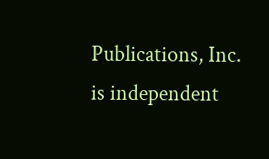Publications, Inc. is independent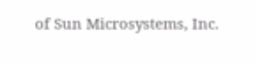of Sun Microsystems, Inc.